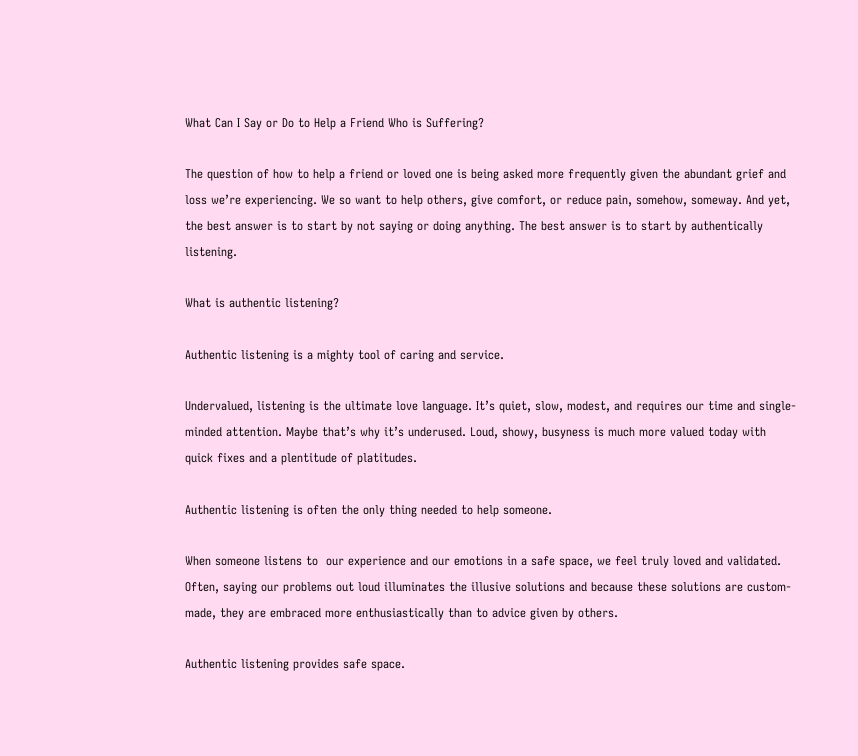What Can I Say or Do to Help a Friend Who is Suffering?

The question of how to help a friend or loved one is being asked more frequently given the abundant grief and loss we’re experiencing. We so want to help others, give comfort, or reduce pain, somehow, someway. And yet, the best answer is to start by not saying or doing anything. The best answer is to start by authentically listening.

What is authentic listening?

Authentic listening is a mighty tool of caring and service.

Undervalued, listening is the ultimate love language. It’s quiet, slow, modest, and requires our time and single-minded attention. Maybe that’s why it’s underused. Loud, showy, busyness is much more valued today with quick fixes and a plentitude of platitudes.

Authentic listening is often the only thing needed to help someone.

When someone listens to  our experience and our emotions in a safe space, we feel truly loved and validated. Often, saying our problems out loud illuminates the illusive solutions and because these solutions are custom-made, they are embraced more enthusiastically than to advice given by others.

Authentic listening provides safe space.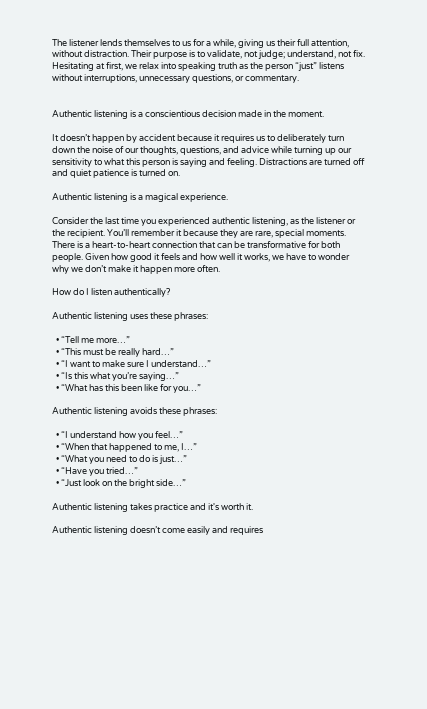The listener lends themselves to us for a while, giving us their full attention, without distraction. Their purpose is to validate, not judge; understand, not fix. Hesitating at first, we relax into speaking truth as the person “just” listens without interruptions, unnecessary questions, or commentary.


Authentic listening is a conscientious decision made in the moment.

It doesn’t happen by accident because it requires us to deliberately turn down the noise of our thoughts, questions, and advice while turning up our sensitivity to what this person is saying and feeling. Distractions are turned off and quiet patience is turned on.

Authentic listening is a magical experience.

Consider the last time you experienced authentic listening, as the listener or the recipient. You’ll remember it because they are rare, special moments. There is a heart-to-heart connection that can be transformative for both people. Given how good it feels and how well it works, we have to wonder why we don’t make it happen more often.

How do I listen authentically?

Authentic listening uses these phrases:

  • “Tell me more…”
  • “This must be really hard…”
  • “I want to make sure I understand…”
  • “Is this what you’re saying…”
  • “What has this been like for you…”

Authentic listening avoids these phrases:

  • “I understand how you feel…”
  • “When that happened to me, I…”
  • “What you need to do is just…”
  • “Have you tried…”
  • “Just look on the bright side…”

Authentic listening takes practice and it's worth it.

Authentic listening doesn’t come easily and requires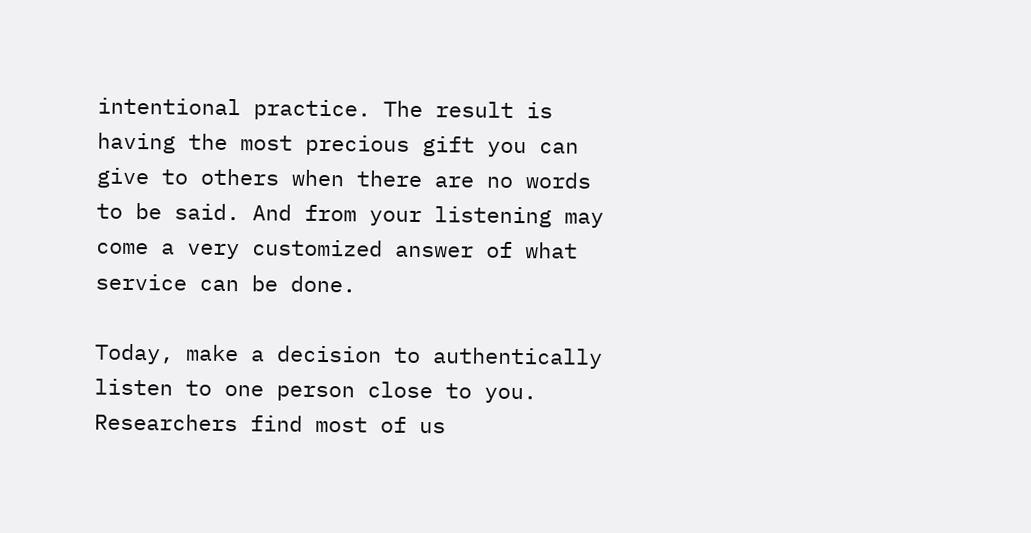intentional practice. The result is having the most precious gift you can give to others when there are no words to be said. And from your listening may come a very customized answer of what service can be done.

Today, make a decision to authentically listen to one person close to you. Researchers find most of us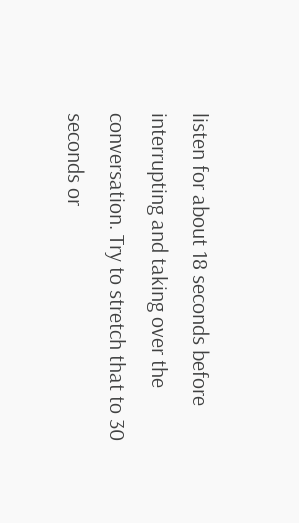listen for about 18 seconds before interrupting and taking over the conversation. Try to stretch that to 30 seconds or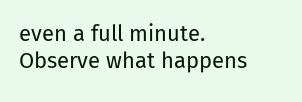even a full minute. Observe what happens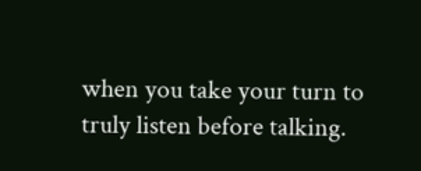when you take your turn to truly listen before talking.